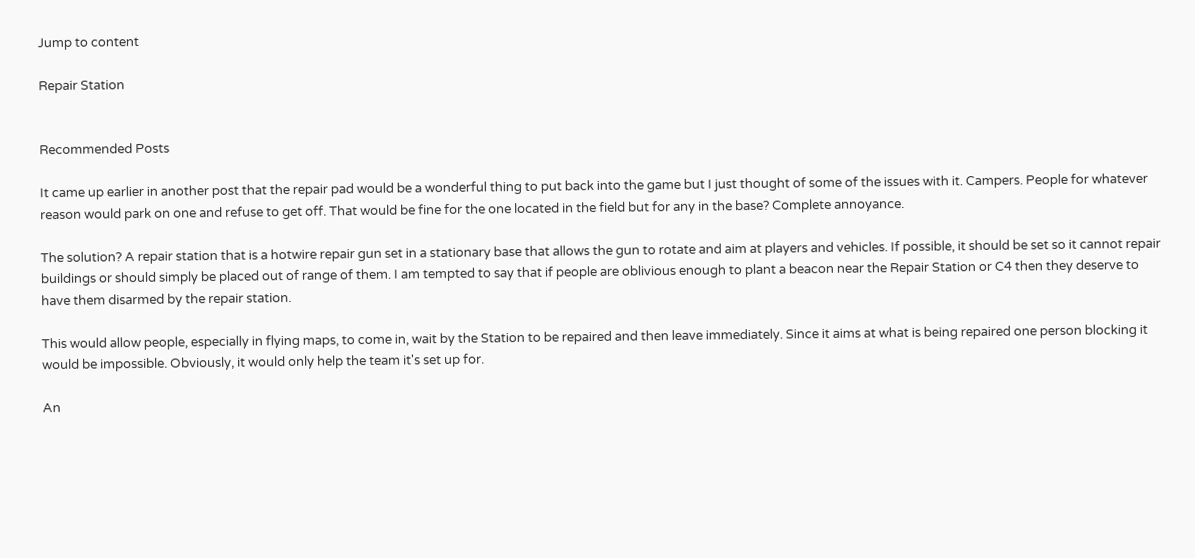Jump to content

Repair Station


Recommended Posts

It came up earlier in another post that the repair pad would be a wonderful thing to put back into the game but I just thought of some of the issues with it. Campers. People for whatever reason would park on one and refuse to get off. That would be fine for the one located in the field but for any in the base? Complete annoyance.

The solution? A repair station that is a hotwire repair gun set in a stationary base that allows the gun to rotate and aim at players and vehicles. If possible, it should be set so it cannot repair buildings or should simply be placed out of range of them. I am tempted to say that if people are oblivious enough to plant a beacon near the Repair Station or C4 then they deserve to have them disarmed by the repair station.

This would allow people, especially in flying maps, to come in, wait by the Station to be repaired and then leave immediately. Since it aims at what is being repaired one person blocking it would be impossible. Obviously, it would only help the team it's set up for.

An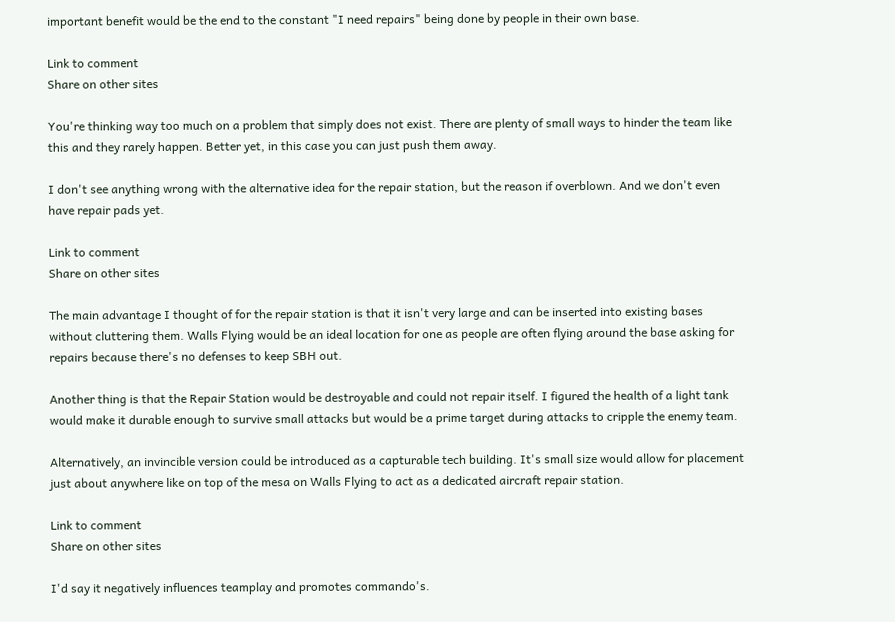important benefit would be the end to the constant "I need repairs" being done by people in their own base.

Link to comment
Share on other sites

You're thinking way too much on a problem that simply does not exist. There are plenty of small ways to hinder the team like this and they rarely happen. Better yet, in this case you can just push them away.

I don't see anything wrong with the alternative idea for the repair station, but the reason if overblown. And we don't even have repair pads yet.

Link to comment
Share on other sites

The main advantage I thought of for the repair station is that it isn't very large and can be inserted into existing bases without cluttering them. Walls Flying would be an ideal location for one as people are often flying around the base asking for repairs because there's no defenses to keep SBH out.

Another thing is that the Repair Station would be destroyable and could not repair itself. I figured the health of a light tank would make it durable enough to survive small attacks but would be a prime target during attacks to cripple the enemy team.

Alternatively, an invincible version could be introduced as a capturable tech building. It's small size would allow for placement just about anywhere like on top of the mesa on Walls Flying to act as a dedicated aircraft repair station.

Link to comment
Share on other sites

I'd say it negatively influences teamplay and promotes commando's.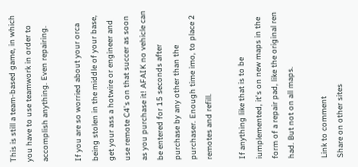This is still a team-based game, in which you have to use teamwork in order to accomplish anything. Even repairing.

If you are so worried about your orca being stolen in the middle of your base, get your ass a hotwire or engineer and use remote C4's on that succer as soon as you purchase it! AFAIK no vehicle can be entered for 15 seconds after purchase by any other than the purchaser. Enough time imo, to place 2 remotes and refill.

If anything like that is to be iumplemented, it's on new maps in the form of a repair pad, like the original ren had. But not on all maps.

Link to comment
Share on other sites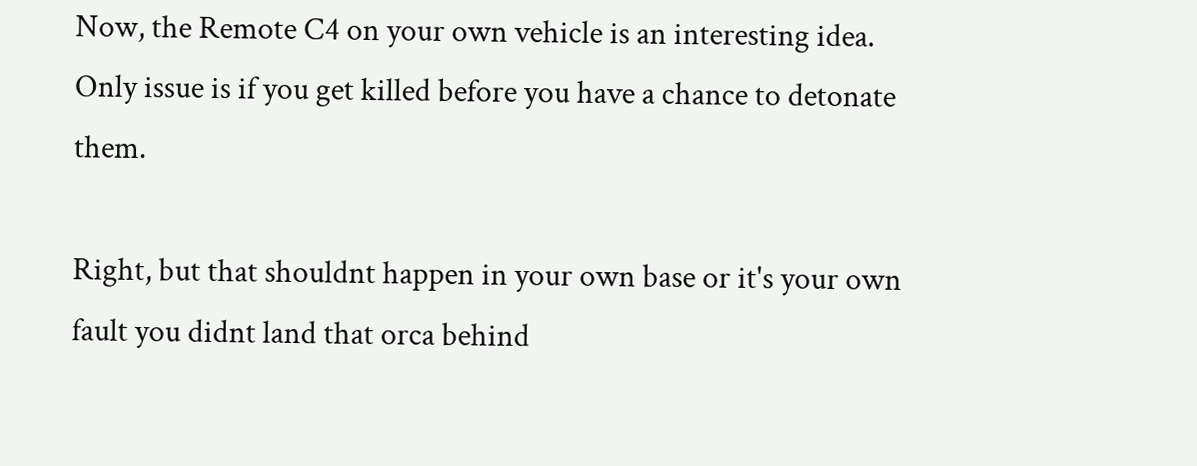Now, the Remote C4 on your own vehicle is an interesting idea. Only issue is if you get killed before you have a chance to detonate them.

Right, but that shouldnt happen in your own base or it's your own fault you didnt land that orca behind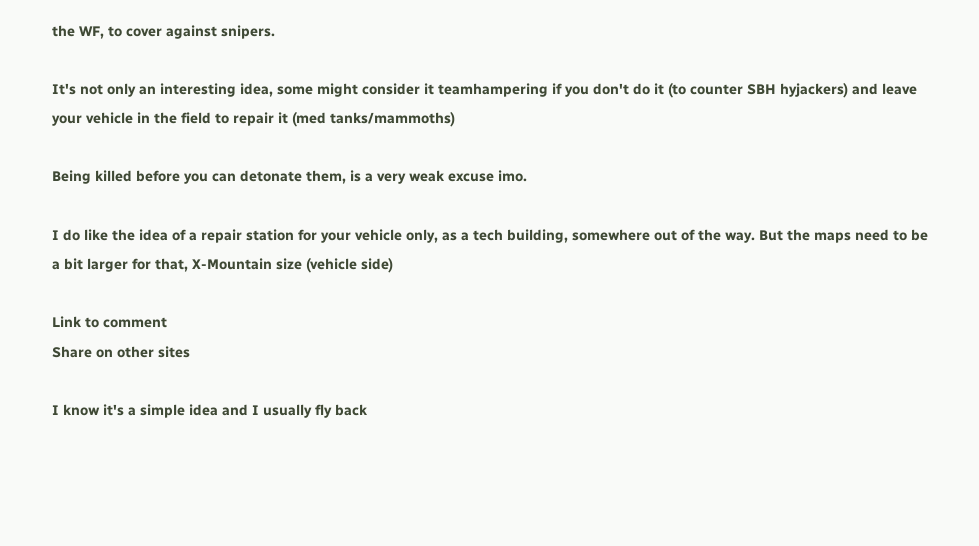the WF, to cover against snipers.

It's not only an interesting idea, some might consider it teamhampering if you don't do it (to counter SBH hyjackers) and leave your vehicle in the field to repair it (med tanks/mammoths)

Being killed before you can detonate them, is a very weak excuse imo.

I do like the idea of a repair station for your vehicle only, as a tech building, somewhere out of the way. But the maps need to be a bit larger for that, X-Mountain size (vehicle side)

Link to comment
Share on other sites

I know it's a simple idea and I usually fly back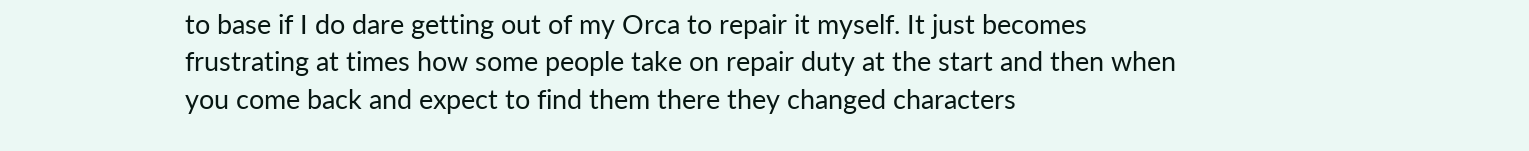to base if I do dare getting out of my Orca to repair it myself. It just becomes frustrating at times how some people take on repair duty at the start and then when you come back and expect to find them there they changed characters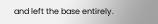and left the base entirely.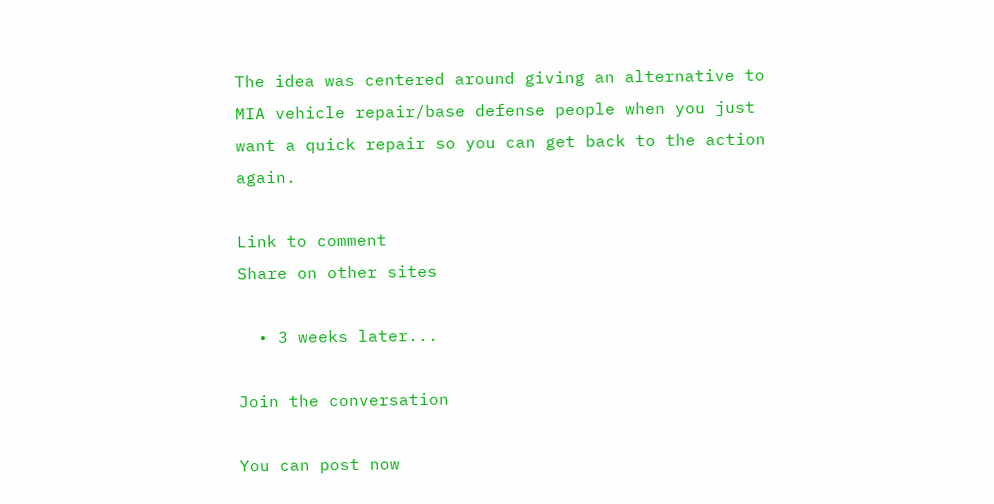The idea was centered around giving an alternative to MIA vehicle repair/base defense people when you just want a quick repair so you can get back to the action again.

Link to comment
Share on other sites

  • 3 weeks later...

Join the conversation

You can post now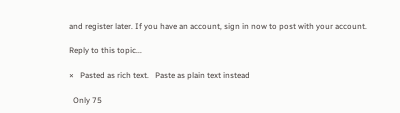and register later. If you have an account, sign in now to post with your account.

Reply to this topic...

×   Pasted as rich text.   Paste as plain text instead

  Only 75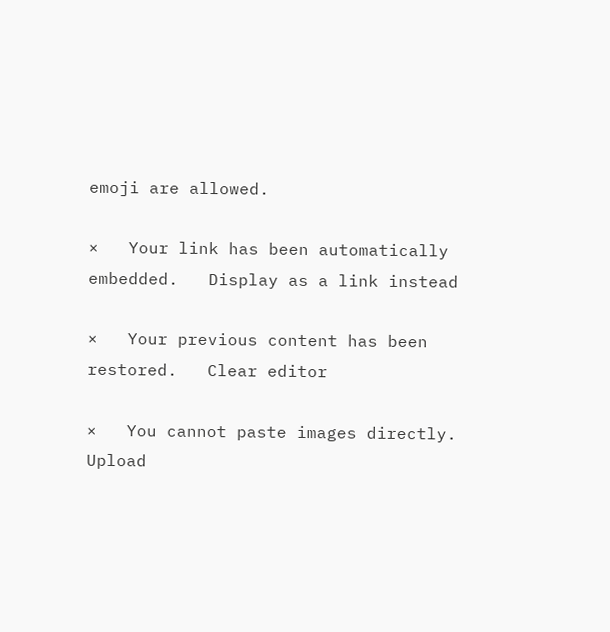emoji are allowed.

×   Your link has been automatically embedded.   Display as a link instead

×   Your previous content has been restored.   Clear editor

×   You cannot paste images directly. Upload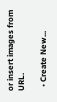or insert images from URL.

  • Create New...